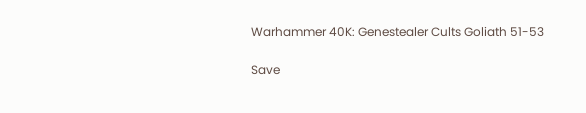Warhammer 40K: Genestealer Cults Goliath 51-53

Save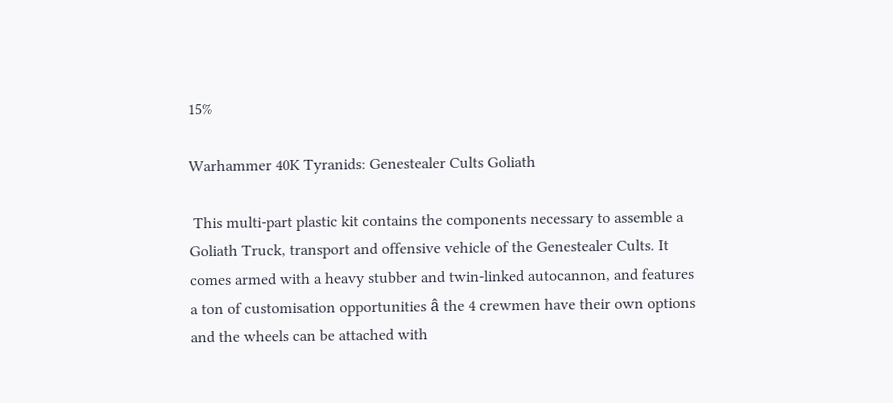15%

Warhammer 40K Tyranids: Genestealer Cults Goliath

 This multi-part plastic kit contains the components necessary to assemble a Goliath Truck, transport and offensive vehicle of the Genestealer Cults. It comes armed with a heavy stubber and twin-linked autocannon, and features a ton of customisation opportunities â the 4 crewmen have their own options and the wheels can be attached with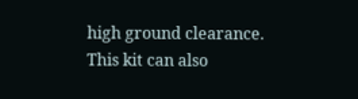high ground clearance. This kit can also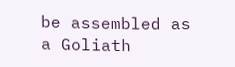be assembled as a Goliath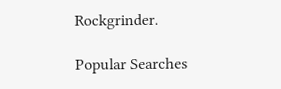Rockgrinder.

Popular Searches